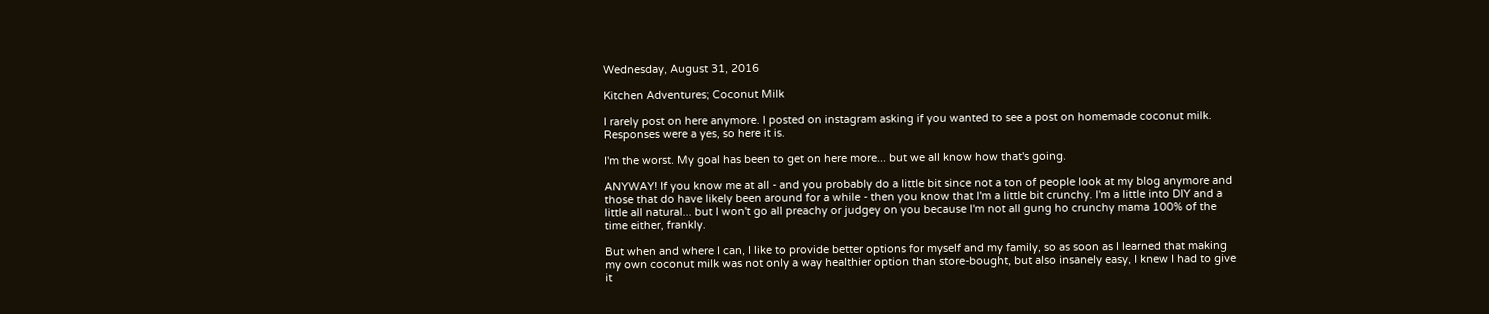Wednesday, August 31, 2016

Kitchen Adventures; Coconut Milk

I rarely post on here anymore. I posted on instagram asking if you wanted to see a post on homemade coconut milk. Responses were a yes, so here it is.

I'm the worst. My goal has been to get on here more... but we all know how that's going.

ANYWAY! If you know me at all - and you probably do a little bit since not a ton of people look at my blog anymore and those that do have likely been around for a while - then you know that I'm a little bit crunchy. I'm a little into DIY and a little all natural... but I won't go all preachy or judgey on you because I'm not all gung ho crunchy mama 100% of the time either, frankly.

But when and where I can, I like to provide better options for myself and my family, so as soon as I learned that making my own coconut milk was not only a way healthier option than store-bought, but also insanely easy, I knew I had to give it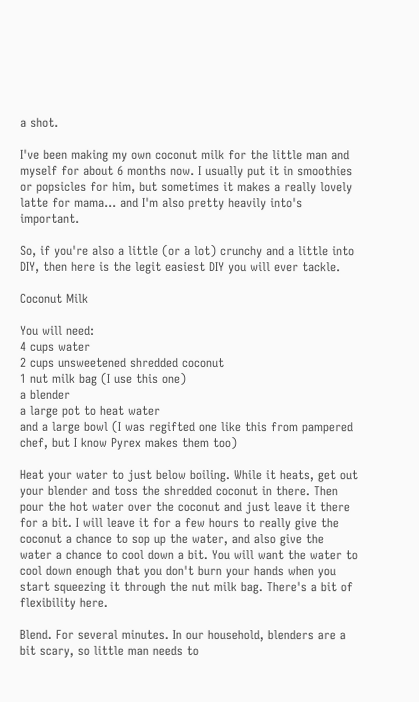a shot.

I've been making my own coconut milk for the little man and myself for about 6 months now. I usually put it in smoothies or popsicles for him, but sometimes it makes a really lovely latte for mama... and I'm also pretty heavily into's important.

So, if you're also a little (or a lot) crunchy and a little into DIY, then here is the legit easiest DIY you will ever tackle.

Coconut Milk

You will need:
4 cups water
2 cups unsweetened shredded coconut
1 nut milk bag (I use this one)
a blender
a large pot to heat water
and a large bowl (I was regifted one like this from pampered chef, but I know Pyrex makes them too)

Heat your water to just below boiling. While it heats, get out your blender and toss the shredded coconut in there. Then pour the hot water over the coconut and just leave it there for a bit. I will leave it for a few hours to really give the coconut a chance to sop up the water, and also give the water a chance to cool down a bit. You will want the water to cool down enough that you don't burn your hands when you start squeezing it through the nut milk bag. There's a bit of flexibility here.

Blend. For several minutes. In our household, blenders are a bit scary, so little man needs to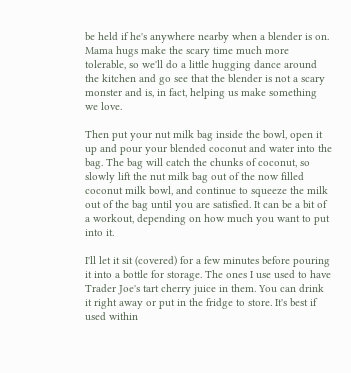be held if he's anywhere nearby when a blender is on. Mama hugs make the scary time much more tolerable, so we'll do a little hugging dance around the kitchen and go see that the blender is not a scary monster and is, in fact, helping us make something we love.

Then put your nut milk bag inside the bowl, open it up and pour your blended coconut and water into the bag. The bag will catch the chunks of coconut, so slowly lift the nut milk bag out of the now filled coconut milk bowl, and continue to squeeze the milk out of the bag until you are satisfied. It can be a bit of a workout, depending on how much you want to put into it.

I'll let it sit (covered) for a few minutes before pouring it into a bottle for storage. The ones I use used to have Trader Joe's tart cherry juice in them. You can drink it right away or put in the fridge to store. It's best if used within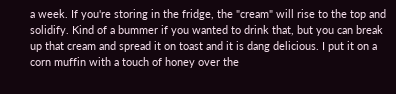a week. If you're storing in the fridge, the "cream" will rise to the top and solidify. Kind of a bummer if you wanted to drink that, but you can break up that cream and spread it on toast and it is dang delicious. I put it on a corn muffin with a touch of honey over the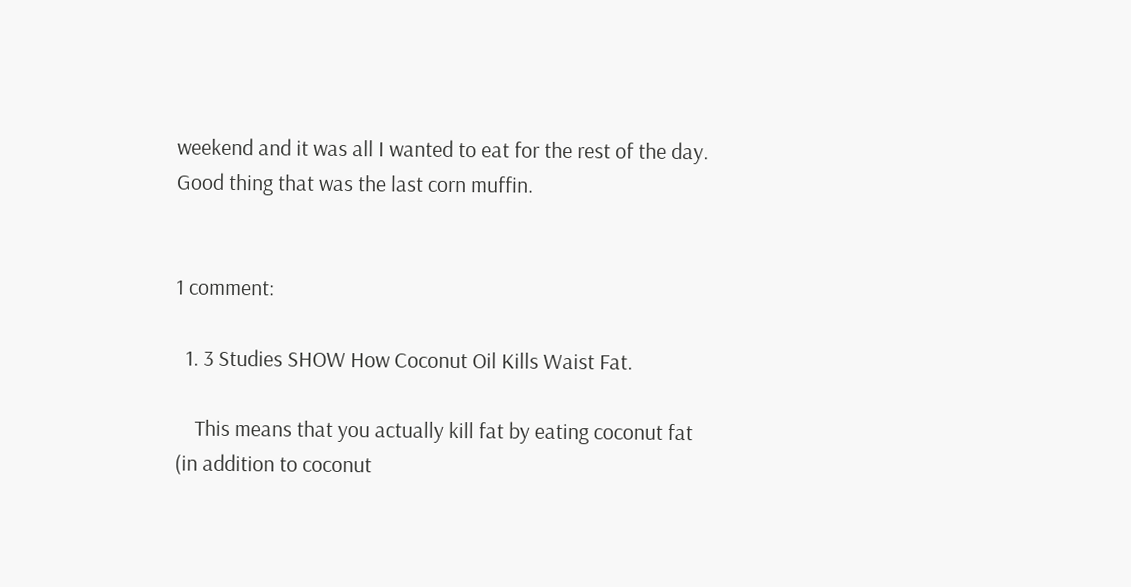weekend and it was all I wanted to eat for the rest of the day. Good thing that was the last corn muffin.


1 comment:

  1. 3 Studies SHOW How Coconut Oil Kills Waist Fat.

    This means that you actually kill fat by eating coconut fat (in addition to coconut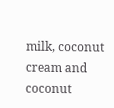milk, coconut cream and coconut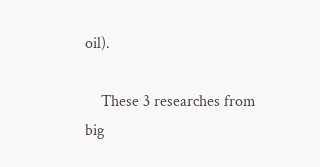oil).

    These 3 researches from big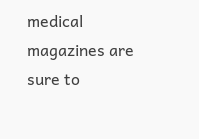medical magazines are sure to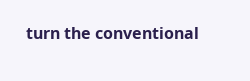turn the conventional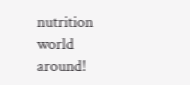nutrition world around!